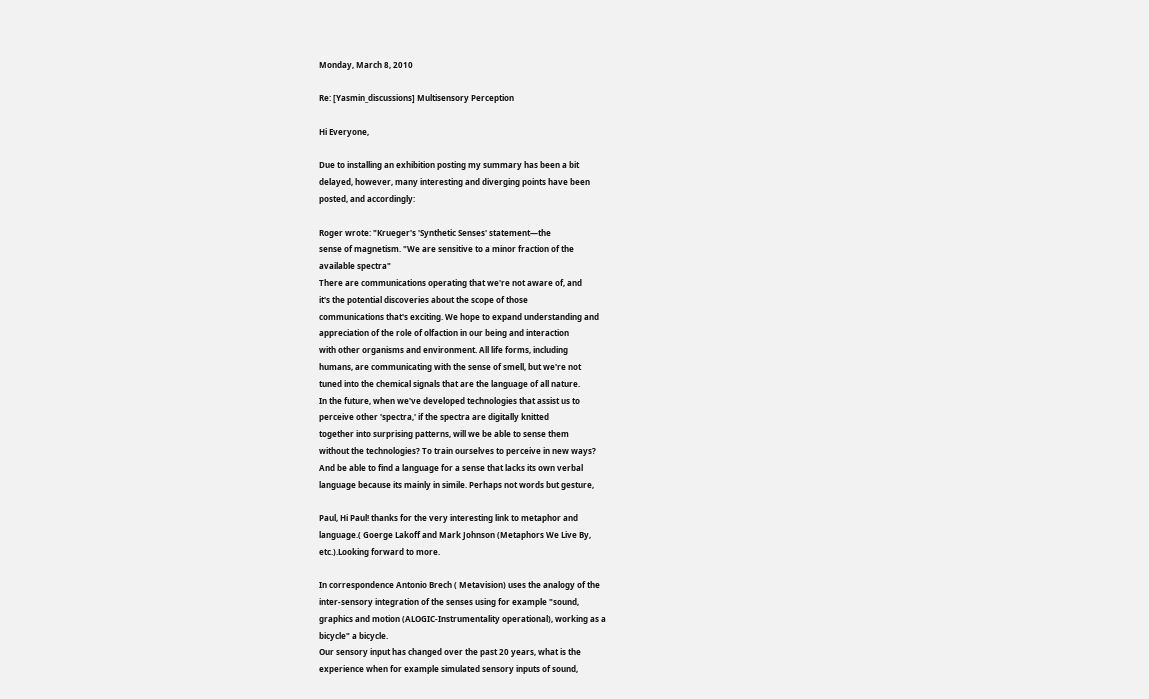Monday, March 8, 2010

Re: [Yasmin_discussions] Multisensory Perception

Hi Everyone,

Due to installing an exhibition posting my summary has been a bit
delayed, however, many interesting and diverging points have been
posted, and accordingly:

Roger wrote: "Krueger's 'Synthetic Senses' statement—the
sense of magnetism. "We are sensitive to a minor fraction of the
available spectra"
There are communications operating that we're not aware of, and
it's the potential discoveries about the scope of those
communications that's exciting. We hope to expand understanding and
appreciation of the role of olfaction in our being and interaction
with other organisms and environment. All life forms, including
humans, are communicating with the sense of smell, but we're not
tuned into the chemical signals that are the language of all nature.
In the future, when we've developed technologies that assist us to
perceive other 'spectra,' if the spectra are digitally knitted
together into surprising patterns, will we be able to sense them
without the technologies? To train ourselves to perceive in new ways?
And be able to find a language for a sense that lacks its own verbal
language because its mainly in simile. Perhaps not words but gesture,

Paul, Hi Paul! thanks for the very interesting link to metaphor and
language.( Goerge Lakoff and Mark Johnson (Metaphors We Live By,
etc.).Looking forward to more.

In correspondence Antonio Brech ( Metavision) uses the analogy of the
inter-sensory integration of the senses using for example "sound,
graphics and motion (ALOGIC-Instrumentality operational), working as a
bicycle" a bicycle.
Our sensory input has changed over the past 20 years, what is the
experience when for example simulated sensory inputs of sound,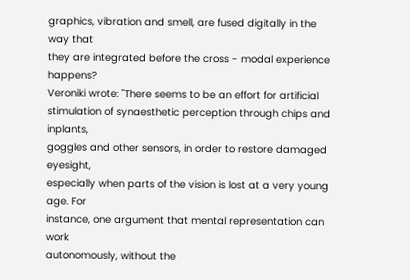graphics, vibration and smell, are fused digitally in the way that
they are integrated before the cross - modal experience happens?
Veroniki wrote: "There seems to be an effort for artificial
stimulation of synaesthetic perception through chips and inplants,
goggles and other sensors, in order to restore damaged eyesight,
especially when parts of the vision is lost at a very young age. For
instance, one argument that mental representation can work
autonomously, without the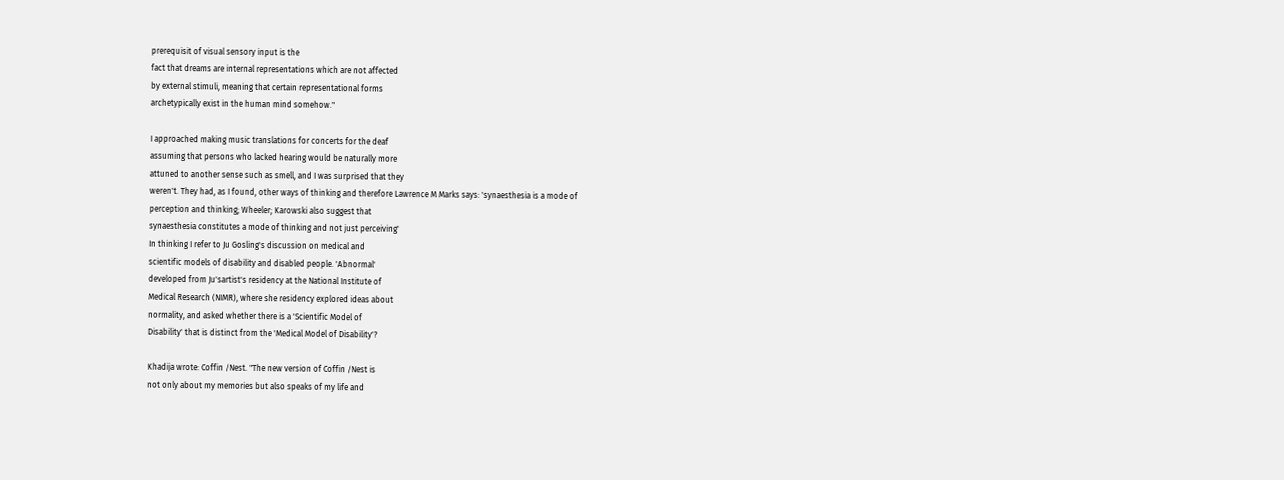prerequisit of visual sensory input is the
fact that dreams are internal representations which are not affected
by external stimuli, meaning that certain representational forms
archetypically exist in the human mind somehow."

I approached making music translations for concerts for the deaf
assuming that persons who lacked hearing would be naturally more
attuned to another sense such as smell, and I was surprised that they
weren't. They had, as I found, other ways of thinking and therefore Lawrence M Marks says: 'synaesthesia is a mode of
perception and thinking; Wheeler; Karowski also suggest that
synaesthesia constitutes a mode of thinking and not just perceiving'
In thinking I refer to Ju Gosling's discussion on medical and
scientific models of disability and disabled people. 'Abnormal'
developed from Ju'sartist's residency at the National Institute of
Medical Research (NIMR), where she residency explored ideas about
normality, and asked whether there is a 'Scientific Model of
Disability' that is distinct from the 'Medical Model of Disability'?

Khadija wrote: Coffin /Nest. "The new version of Coffin /Nest is
not only about my memories but also speaks of my life and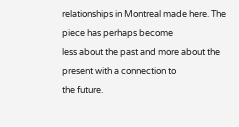relationships in Montreal made here. The piece has perhaps become
less about the past and more about the present with a connection to
the future.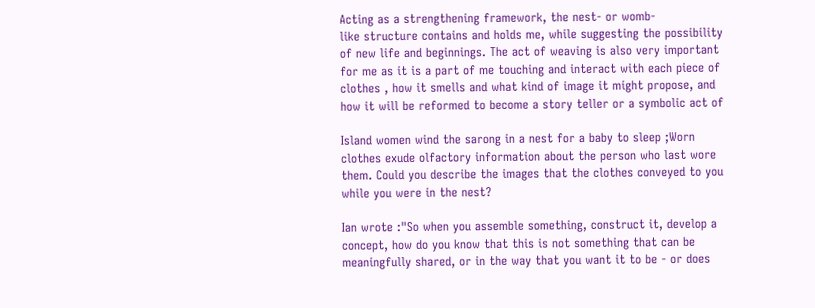Acting as a strengthening framework, the nest- or womb-
like structure contains and holds me, while suggesting the possibility
of new life and beginnings. The act of weaving is also very important
for me as it is a part of me touching and interact with each piece of
clothes , how it smells and what kind of image it might propose, and
how it will be reformed to become a story teller or a symbolic act of

Island women wind the sarong in a nest for a baby to sleep ;Worn
clothes exude olfactory information about the person who last wore
them. Could you describe the images that the clothes conveyed to you
while you were in the nest?

Ian wrote :"So when you assemble something, construct it, develop a
concept, how do you know that this is not something that can be
meaningfully shared, or in the way that you want it to be - or does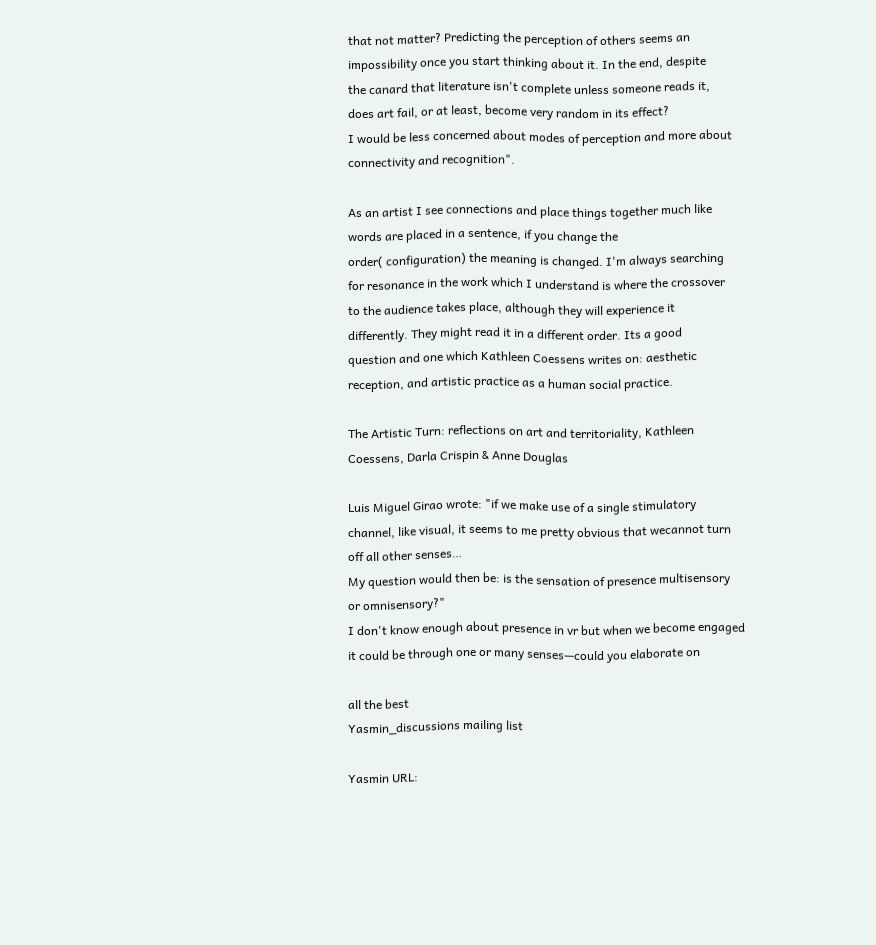that not matter? Predicting the perception of others seems an
impossibility once you start thinking about it. In the end, despite
the canard that literature isn't complete unless someone reads it,
does art fail, or at least, become very random in its effect?
I would be less concerned about modes of perception and more about
connectivity and recognition".

As an artist I see connections and place things together much like
words are placed in a sentence, if you change the
order( configuration) the meaning is changed. I'm always searching
for resonance in the work which I understand is where the crossover
to the audience takes place, although they will experience it
differently. They might read it in a different order. Its a good
question and one which Kathleen Coessens writes on: aesthetic
reception, and artistic practice as a human social practice.

The Artistic Turn: reflections on art and territoriality, Kathleen
Coessens, Darla Crispin & Anne Douglas

Luis Miguel Girao wrote: "if we make use of a single stimulatory
channel, like visual, it seems to me pretty obvious that wecannot turn
off all other senses…
My question would then be: is the sensation of presence multisensory
or omnisensory?"
I don't know enough about presence in vr but when we become engaged
it could be through one or many senses—could you elaborate on

all the best
Yasmin_discussions mailing list

Yasmin URL: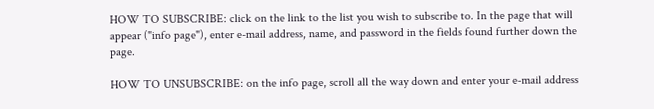HOW TO SUBSCRIBE: click on the link to the list you wish to subscribe to. In the page that will appear ("info page"), enter e-mail address, name, and password in the fields found further down the page.

HOW TO UNSUBSCRIBE: on the info page, scroll all the way down and enter your e-mail address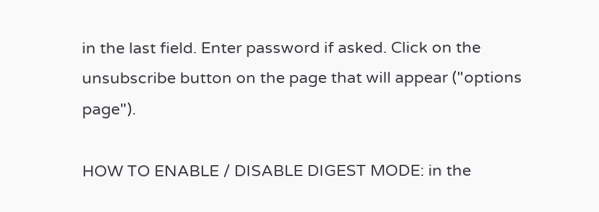in the last field. Enter password if asked. Click on the unsubscribe button on the page that will appear ("options page").

HOW TO ENABLE / DISABLE DIGEST MODE: in the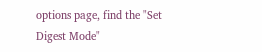options page, find the "Set Digest Mode"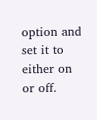option and set it to either on or off.